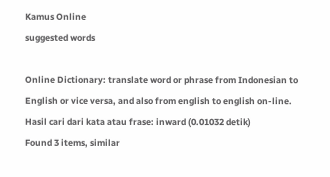Kamus Online
suggested words

Online Dictionary: translate word or phrase from Indonesian to English or vice versa, and also from english to english on-line.
Hasil cari dari kata atau frase: inward (0.01032 detik)
Found 3 items, similar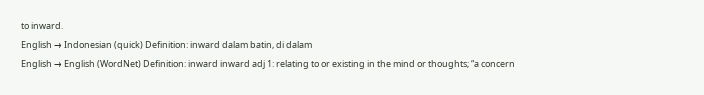to inward.
English → Indonesian (quick) Definition: inward dalam batin, di dalam
English → English (WordNet) Definition: inward inward adj 1: relating to or existing in the mind or thoughts; “a concern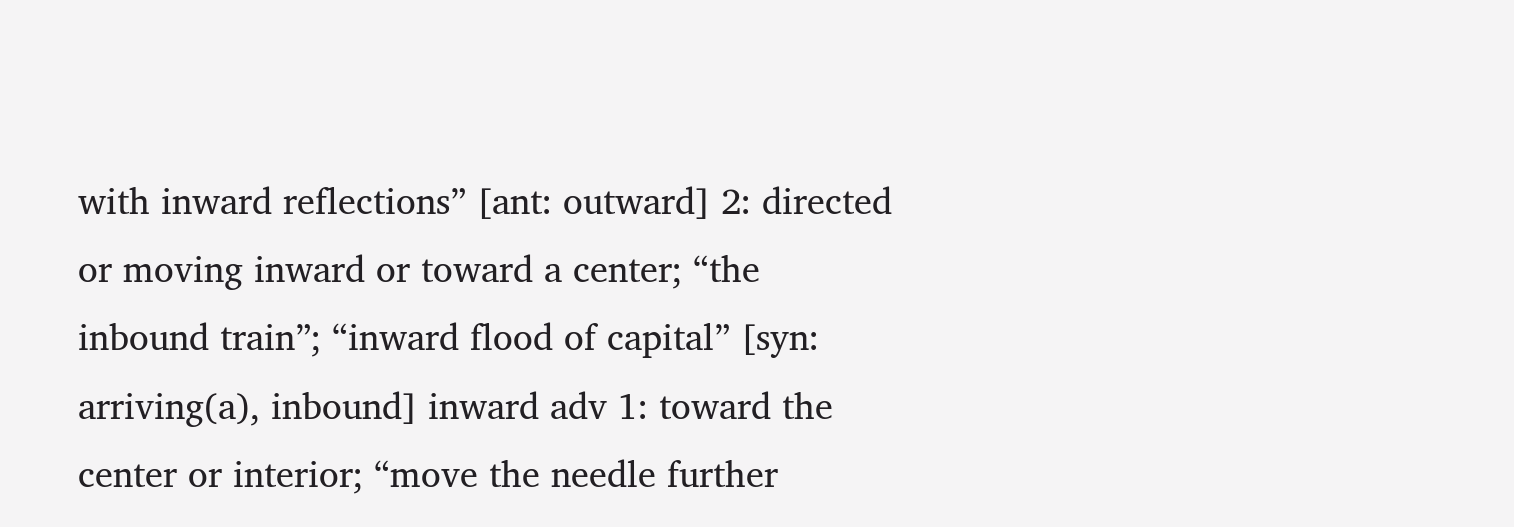with inward reflections” [ant: outward] 2: directed or moving inward or toward a center; “the inbound train”; “inward flood of capital” [syn: arriving(a), inbound] inward adv 1: toward the center or interior; “move the needle further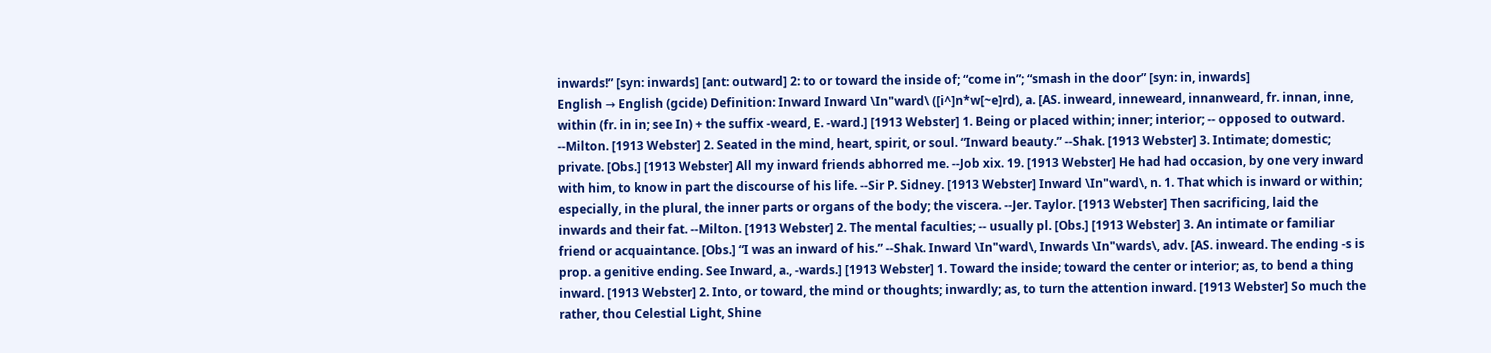inwards!” [syn: inwards] [ant: outward] 2: to or toward the inside of; “come in”; “smash in the door” [syn: in, inwards]
English → English (gcide) Definition: Inward Inward \In"ward\ ([i^]n*w[~e]rd), a. [AS. inweard, inneweard, innanweard, fr. innan, inne, within (fr. in in; see In) + the suffix -weard, E. -ward.] [1913 Webster] 1. Being or placed within; inner; interior; -- opposed to outward. --Milton. [1913 Webster] 2. Seated in the mind, heart, spirit, or soul. “Inward beauty.” --Shak. [1913 Webster] 3. Intimate; domestic; private. [Obs.] [1913 Webster] All my inward friends abhorred me. --Job xix. 19. [1913 Webster] He had had occasion, by one very inward with him, to know in part the discourse of his life. --Sir P. Sidney. [1913 Webster] Inward \In"ward\, n. 1. That which is inward or within; especially, in the plural, the inner parts or organs of the body; the viscera. --Jer. Taylor. [1913 Webster] Then sacrificing, laid the inwards and their fat. --Milton. [1913 Webster] 2. The mental faculties; -- usually pl. [Obs.] [1913 Webster] 3. An intimate or familiar friend or acquaintance. [Obs.] “I was an inward of his.” --Shak. Inward \In"ward\, Inwards \In"wards\, adv. [AS. inweard. The ending -s is prop. a genitive ending. See Inward, a., -wards.] [1913 Webster] 1. Toward the inside; toward the center or interior; as, to bend a thing inward. [1913 Webster] 2. Into, or toward, the mind or thoughts; inwardly; as, to turn the attention inward. [1913 Webster] So much the rather, thou Celestial Light, Shine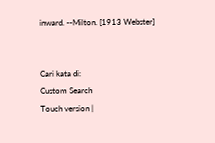inward. --Milton. [1913 Webster]


Cari kata di:
Custom Search
Touch version |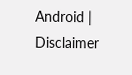Android | Disclaimer